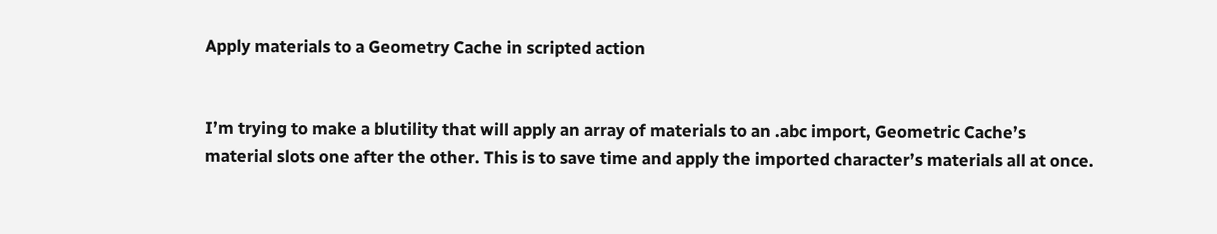Apply materials to a Geometry Cache in scripted action


I’m trying to make a blutility that will apply an array of materials to an .abc import, Geometric Cache’s material slots one after the other. This is to save time and apply the imported character’s materials all at once.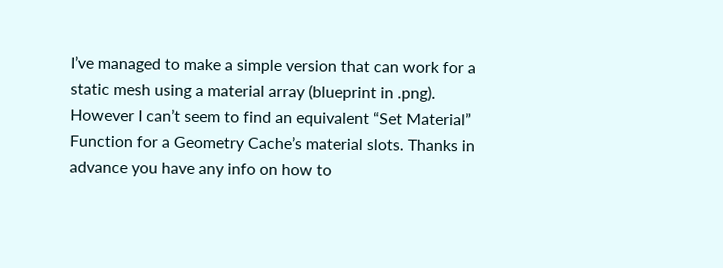I’ve managed to make a simple version that can work for a static mesh using a material array (blueprint in .png).
However I can’t seem to find an equivalent “Set Material” Function for a Geometry Cache’s material slots. Thanks in advance you have any info on how to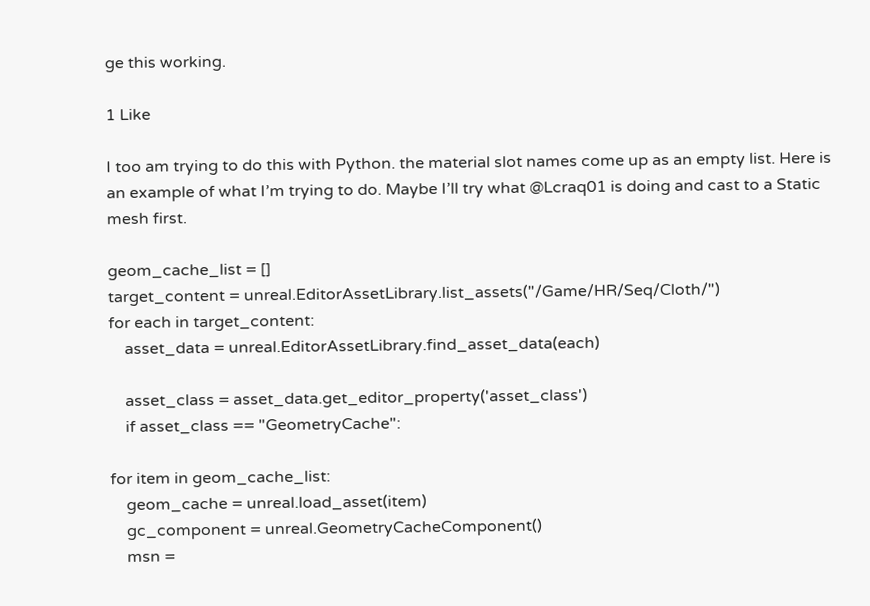ge this working.

1 Like

I too am trying to do this with Python. the material slot names come up as an empty list. Here is an example of what I’m trying to do. Maybe I’ll try what @Lcraq01 is doing and cast to a Static mesh first.

geom_cache_list = []
target_content = unreal.EditorAssetLibrary.list_assets("/Game/HR/Seq/Cloth/")
for each in target_content:
    asset_data = unreal.EditorAssetLibrary.find_asset_data(each)

    asset_class = asset_data.get_editor_property('asset_class')
    if asset_class == "GeometryCache":

for item in geom_cache_list:
    geom_cache = unreal.load_asset(item)
    gc_component = unreal.GeometryCacheComponent()
    msn =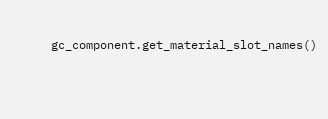gc_component.get_material_slot_names()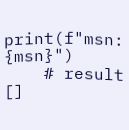print(f"msn: {msn}")
    # result []